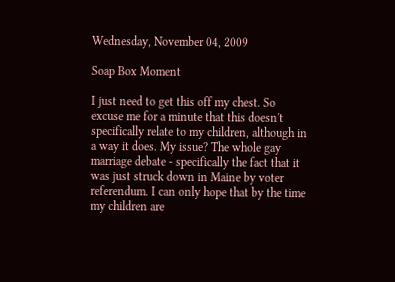Wednesday, November 04, 2009

Soap Box Moment

I just need to get this off my chest. So excuse me for a minute that this doesn't specifically relate to my children, although in a way it does. My issue? The whole gay marriage debate - specifically the fact that it was just struck down in Maine by voter referendum. I can only hope that by the time my children are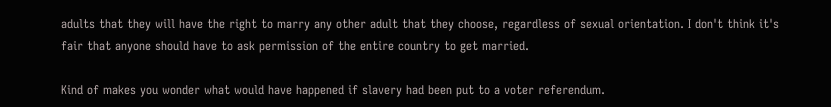adults that they will have the right to marry any other adult that they choose, regardless of sexual orientation. I don't think it's fair that anyone should have to ask permission of the entire country to get married.

Kind of makes you wonder what would have happened if slavery had been put to a voter referendum.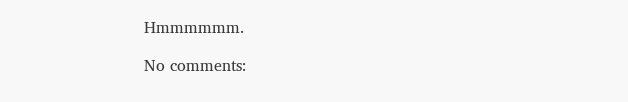Hmmmmmm.

No comments: